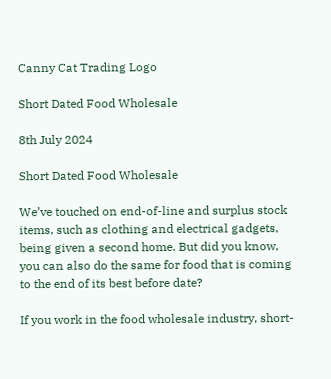Canny Cat Trading Logo

Short Dated Food Wholesale

8th July 2024

Short Dated Food Wholesale

We’ve touched on end-of-line and surplus stock items, such as clothing and electrical gadgets, being given a second home. But did you know, you can also do the same for food that is coming to the end of its best before date?

If you work in the food wholesale industry, short-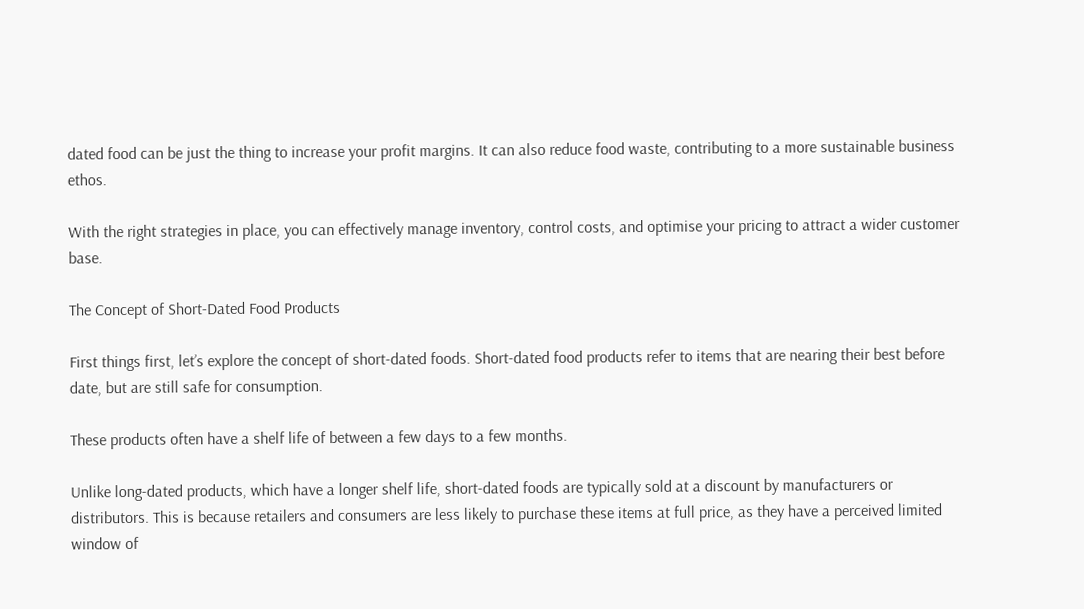dated food can be just the thing to increase your profit margins. It can also reduce food waste, contributing to a more sustainable business ethos.

With the right strategies in place, you can effectively manage inventory, control costs, and optimise your pricing to attract a wider customer base.

The Concept of Short-Dated Food Products

First things first, let’s explore the concept of short-dated foods. Short-dated food products refer to items that are nearing their best before date, but are still safe for consumption.

These products often have a shelf life of between a few days to a few months.

Unlike long-dated products, which have a longer shelf life, short-dated foods are typically sold at a discount by manufacturers or distributors. This is because retailers and consumers are less likely to purchase these items at full price, as they have a perceived limited window of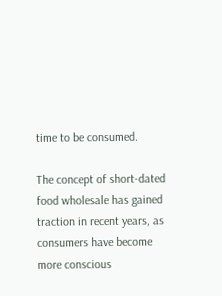time to be consumed.

The concept of short-dated food wholesale has gained traction in recent years, as consumers have become more conscious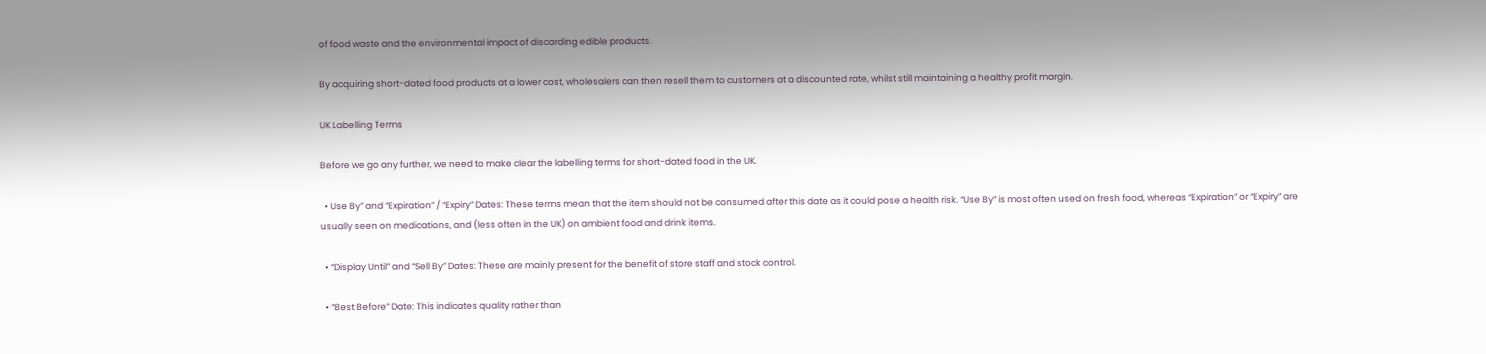of food waste and the environmental impact of discarding edible products.

By acquiring short-dated food products at a lower cost, wholesalers can then resell them to customers at a discounted rate, whilst still maintaining a healthy profit margin.

UK Labelling Terms

Before we go any further, we need to make clear the labelling terms for short-dated food in the UK.

  • Use By” and “Expiration” / “Expiry” Dates: These terms mean that the item should not be consumed after this date as it could pose a health risk. “Use By” is most often used on fresh food, whereas “Expiration” or “Expiry” are usually seen on medications, and (less often in the UK) on ambient food and drink items.

  • “Display Until” and “Sell By” Dates: These are mainly present for the benefit of store staff and stock control.

  • “Best Before” Date: This indicates quality rather than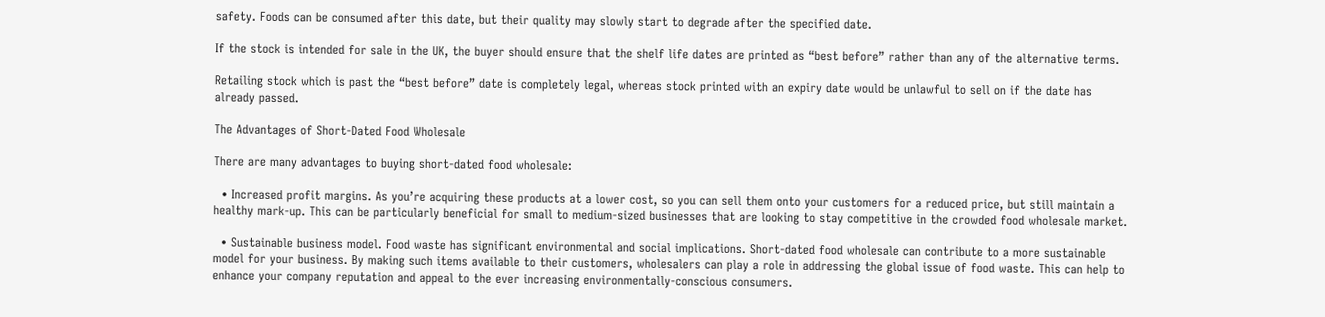safety. Foods can be consumed after this date, but their quality may slowly start to degrade after the specified date.

If the stock is intended for sale in the UK, the buyer should ensure that the shelf life dates are printed as “best before” rather than any of the alternative terms.

Retailing stock which is past the “best before” date is completely legal, whereas stock printed with an expiry date would be unlawful to sell on if the date has already passed.

The Advantages of Short-Dated Food Wholesale

There are many advantages to buying short-dated food wholesale:

  • Increased profit margins. As you’re acquiring these products at a lower cost, so you can sell them onto your customers for a reduced price, but still maintain a healthy mark-up. This can be particularly beneficial for small to medium-sized businesses that are looking to stay competitive in the crowded food wholesale market.

  • Sustainable business model. Food waste has significant environmental and social implications. Short-dated food wholesale can contribute to a more sustainable model for your business. By making such items available to their customers, wholesalers can play a role in addressing the global issue of food waste. This can help to enhance your company reputation and appeal to the ever increasing environmentally-conscious consumers.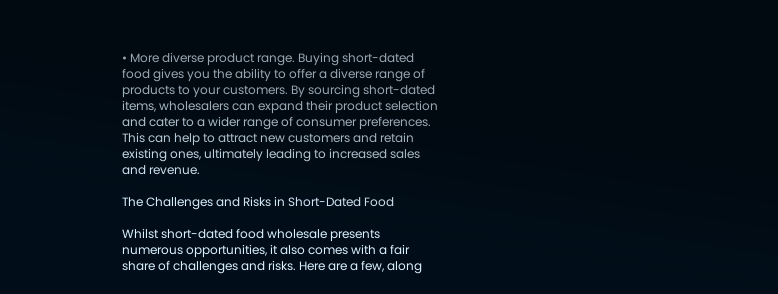• More diverse product range. Buying short-dated food gives you the ability to offer a diverse range of products to your customers. By sourcing short-dated items, wholesalers can expand their product selection and cater to a wider range of consumer preferences. This can help to attract new customers and retain existing ones, ultimately leading to increased sales and revenue.

The Challenges and Risks in Short-Dated Food

Whilst short-dated food wholesale presents numerous opportunities, it also comes with a fair share of challenges and risks. Here are a few, along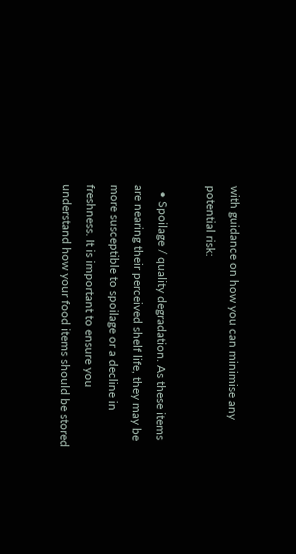with guidance on how you can minimise any potential risk:

  • Spoilage / quality degradation. As these items are nearing their perceived shelf life, they may be more susceptible to spoilage or a decline in freshness. It is important to ensure you understand how your food items should be stored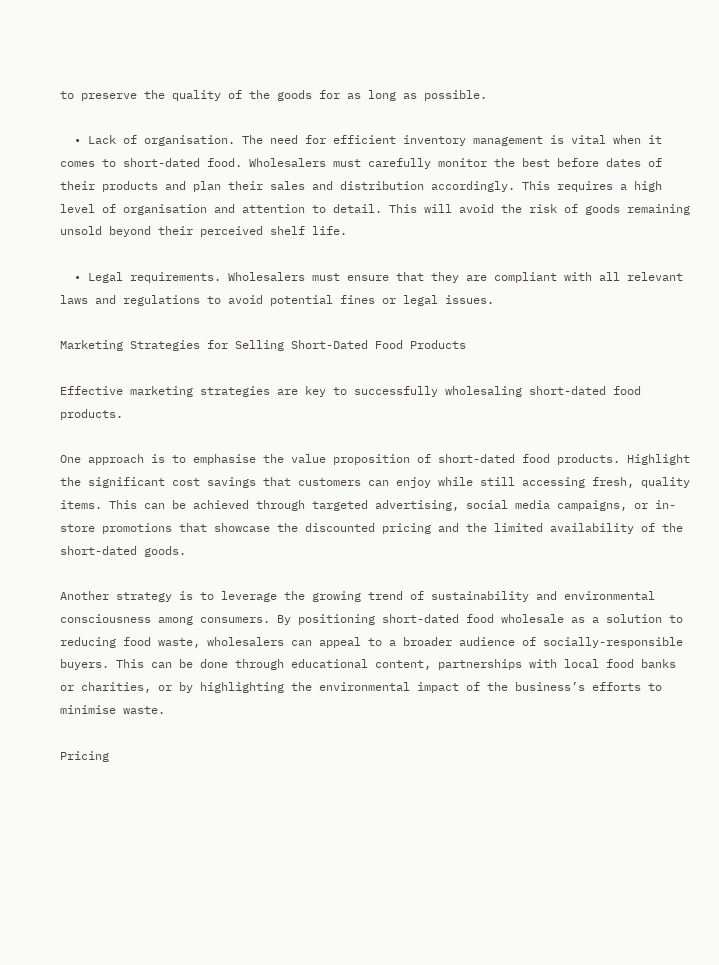to preserve the quality of the goods for as long as possible.

  • Lack of organisation. The need for efficient inventory management is vital when it comes to short-dated food. Wholesalers must carefully monitor the best before dates of their products and plan their sales and distribution accordingly. This requires a high level of organisation and attention to detail. This will avoid the risk of goods remaining unsold beyond their perceived shelf life.

  • Legal requirements. Wholesalers must ensure that they are compliant with all relevant laws and regulations to avoid potential fines or legal issues.

Marketing Strategies for Selling Short-Dated Food Products

Effective marketing strategies are key to successfully wholesaling short-dated food products.

One approach is to emphasise the value proposition of short-dated food products. Highlight the significant cost savings that customers can enjoy while still accessing fresh, quality items. This can be achieved through targeted advertising, social media campaigns, or in-store promotions that showcase the discounted pricing and the limited availability of the short-dated goods.

Another strategy is to leverage the growing trend of sustainability and environmental consciousness among consumers. By positioning short-dated food wholesale as a solution to reducing food waste, wholesalers can appeal to a broader audience of socially-responsible buyers. This can be done through educational content, partnerships with local food banks or charities, or by highlighting the environmental impact of the business’s efforts to minimise waste.

Pricing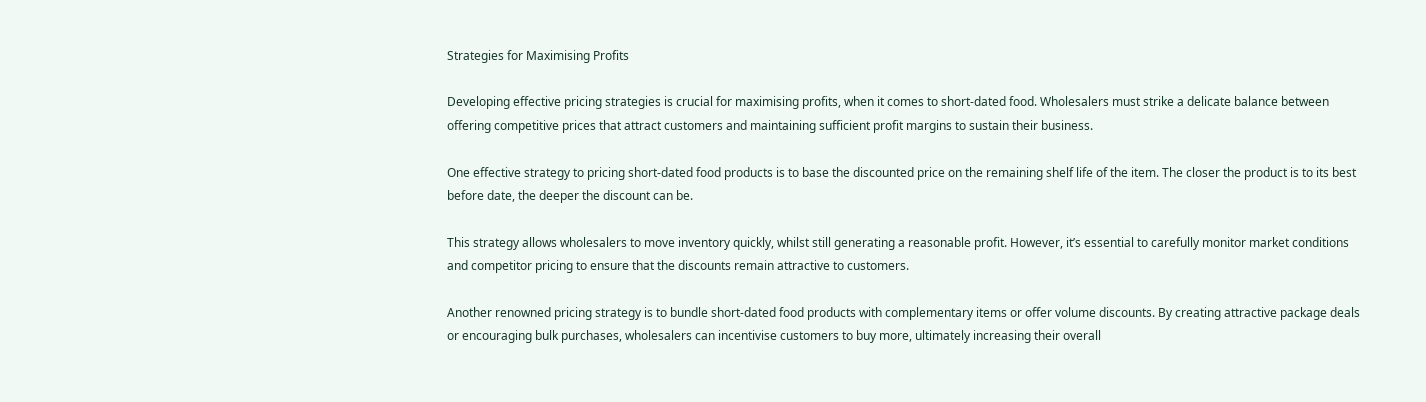Strategies for Maximising Profits

Developing effective pricing strategies is crucial for maximising profits, when it comes to short-dated food. Wholesalers must strike a delicate balance between offering competitive prices that attract customers and maintaining sufficient profit margins to sustain their business.

One effective strategy to pricing short-dated food products is to base the discounted price on the remaining shelf life of the item. The closer the product is to its best before date, the deeper the discount can be.

This strategy allows wholesalers to move inventory quickly, whilst still generating a reasonable profit. However, it’s essential to carefully monitor market conditions and competitor pricing to ensure that the discounts remain attractive to customers.

Another renowned pricing strategy is to bundle short-dated food products with complementary items or offer volume discounts. By creating attractive package deals or encouraging bulk purchases, wholesalers can incentivise customers to buy more, ultimately increasing their overall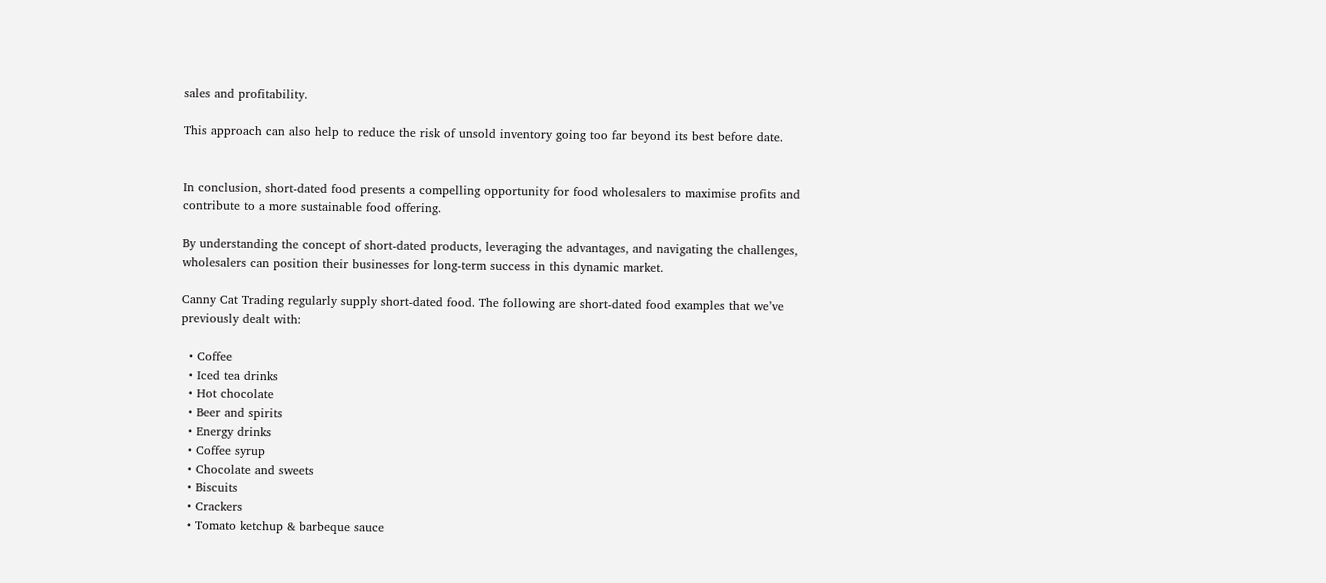sales and profitability.

This approach can also help to reduce the risk of unsold inventory going too far beyond its best before date.


In conclusion, short-dated food presents a compelling opportunity for food wholesalers to maximise profits and contribute to a more sustainable food offering.

By understanding the concept of short-dated products, leveraging the advantages, and navigating the challenges, wholesalers can position their businesses for long-term success in this dynamic market.

Canny Cat Trading regularly supply short-dated food. The following are short-dated food examples that we’ve previously dealt with:

  • Coffee
  • Iced tea drinks
  • Hot chocolate
  • Beer and spirits
  • Energy drinks
  • Coffee syrup
  • Chocolate and sweets
  • Biscuits
  • Crackers
  • Tomato ketchup & barbeque sauce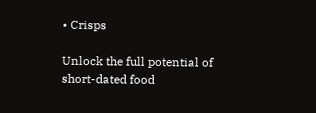• Crisps

Unlock the full potential of short-dated food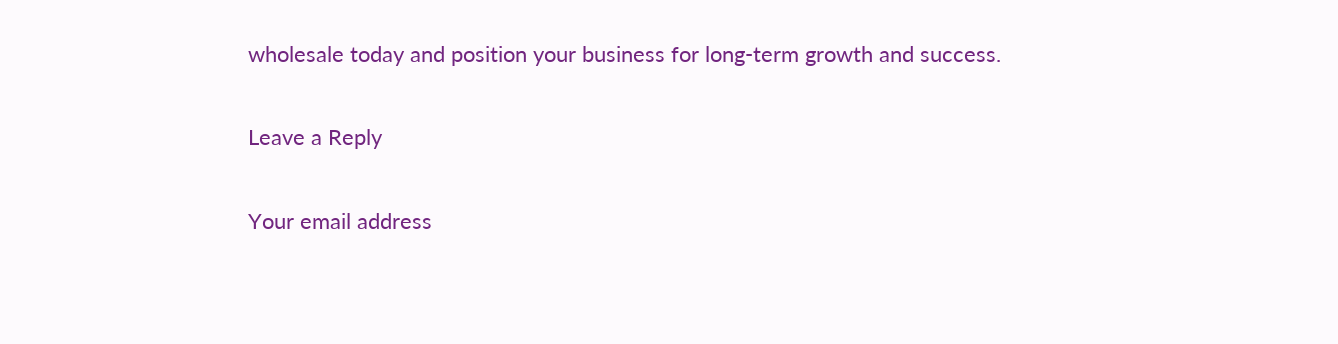wholesale today and position your business for long-term growth and success.

Leave a Reply

Your email address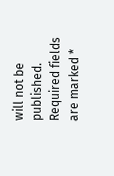will not be published. Required fields are marked *